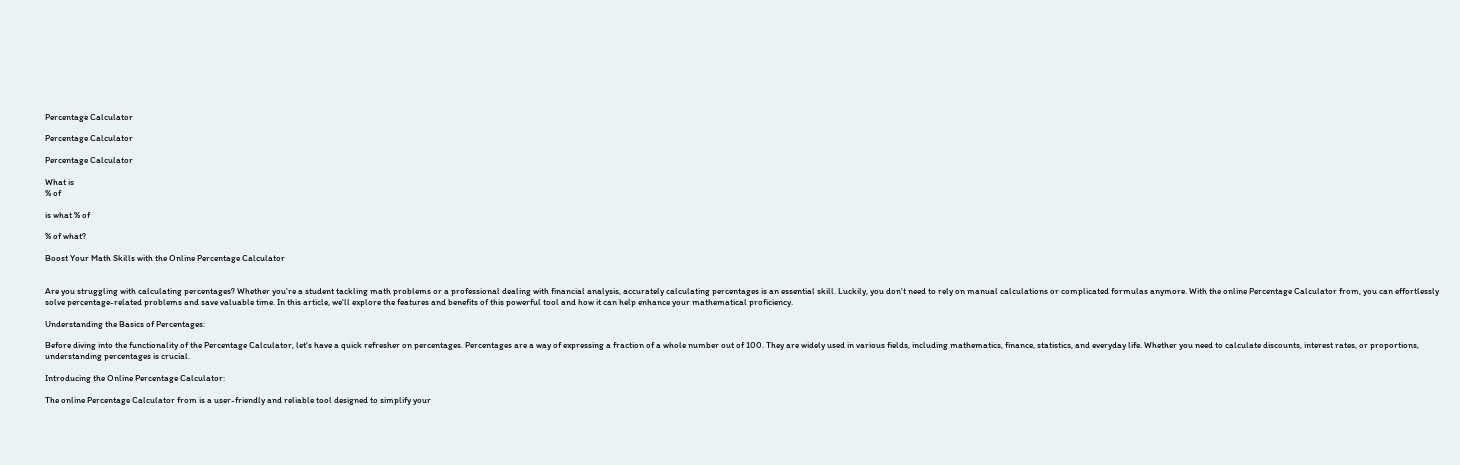Percentage Calculator

Percentage Calculator

Percentage Calculator

What is
% of

is what % of

% of what?

Boost Your Math Skills with the Online Percentage Calculator


Are you struggling with calculating percentages? Whether you're a student tackling math problems or a professional dealing with financial analysis, accurately calculating percentages is an essential skill. Luckily, you don't need to rely on manual calculations or complicated formulas anymore. With the online Percentage Calculator from, you can effortlessly solve percentage-related problems and save valuable time. In this article, we'll explore the features and benefits of this powerful tool and how it can help enhance your mathematical proficiency.

Understanding the Basics of Percentages:

Before diving into the functionality of the Percentage Calculator, let's have a quick refresher on percentages. Percentages are a way of expressing a fraction of a whole number out of 100. They are widely used in various fields, including mathematics, finance, statistics, and everyday life. Whether you need to calculate discounts, interest rates, or proportions, understanding percentages is crucial.

Introducing the Online Percentage Calculator:

The online Percentage Calculator from is a user-friendly and reliable tool designed to simplify your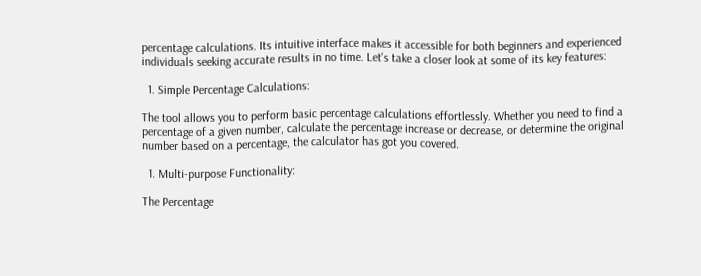percentage calculations. Its intuitive interface makes it accessible for both beginners and experienced individuals seeking accurate results in no time. Let's take a closer look at some of its key features:

  1. Simple Percentage Calculations:

The tool allows you to perform basic percentage calculations effortlessly. Whether you need to find a percentage of a given number, calculate the percentage increase or decrease, or determine the original number based on a percentage, the calculator has got you covered.

  1. Multi-purpose Functionality:

The Percentage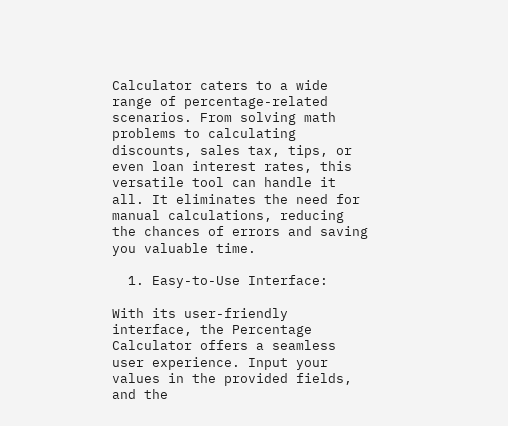Calculator caters to a wide range of percentage-related scenarios. From solving math problems to calculating discounts, sales tax, tips, or even loan interest rates, this versatile tool can handle it all. It eliminates the need for manual calculations, reducing the chances of errors and saving you valuable time.

  1. Easy-to-Use Interface:

With its user-friendly interface, the Percentage Calculator offers a seamless user experience. Input your values in the provided fields, and the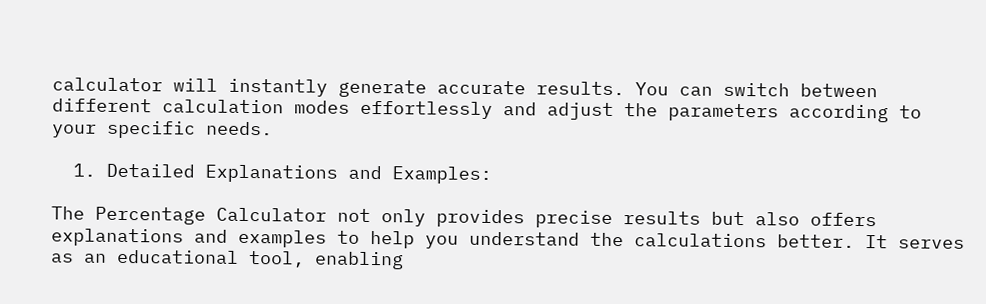calculator will instantly generate accurate results. You can switch between different calculation modes effortlessly and adjust the parameters according to your specific needs.

  1. Detailed Explanations and Examples:

The Percentage Calculator not only provides precise results but also offers explanations and examples to help you understand the calculations better. It serves as an educational tool, enabling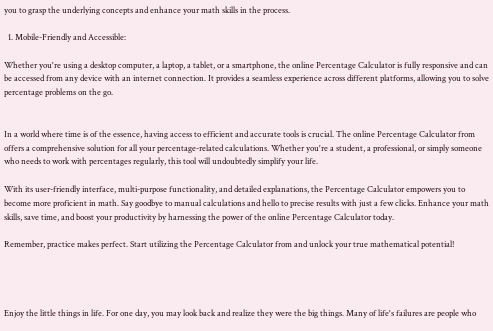you to grasp the underlying concepts and enhance your math skills in the process.

  1. Mobile-Friendly and Accessible:

Whether you're using a desktop computer, a laptop, a tablet, or a smartphone, the online Percentage Calculator is fully responsive and can be accessed from any device with an internet connection. It provides a seamless experience across different platforms, allowing you to solve percentage problems on the go.


In a world where time is of the essence, having access to efficient and accurate tools is crucial. The online Percentage Calculator from offers a comprehensive solution for all your percentage-related calculations. Whether you're a student, a professional, or simply someone who needs to work with percentages regularly, this tool will undoubtedly simplify your life.

With its user-friendly interface, multi-purpose functionality, and detailed explanations, the Percentage Calculator empowers you to become more proficient in math. Say goodbye to manual calculations and hello to precise results with just a few clicks. Enhance your math skills, save time, and boost your productivity by harnessing the power of the online Percentage Calculator today.

Remember, practice makes perfect. Start utilizing the Percentage Calculator from and unlock your true mathematical potential!




Enjoy the little things in life. For one day, you may look back and realize they were the big things. Many of life's failures are people who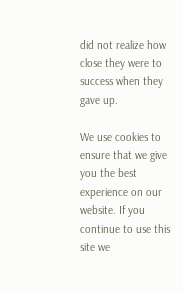did not realize how close they were to success when they gave up.

We use cookies to ensure that we give you the best experience on our website. If you continue to use this site we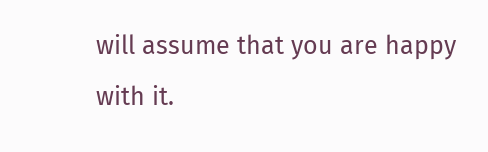will assume that you are happy with it.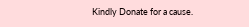Kindly Donate for a cause.